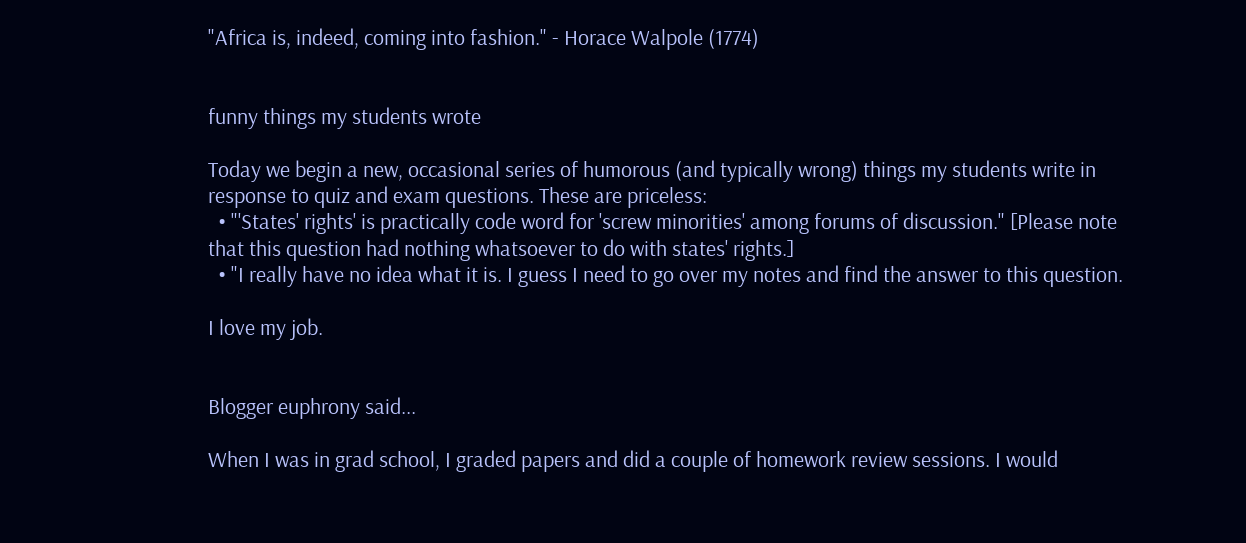"Africa is, indeed, coming into fashion." - Horace Walpole (1774)


funny things my students wrote

Today we begin a new, occasional series of humorous (and typically wrong) things my students write in response to quiz and exam questions. These are priceless:
  • "'States' rights' is practically code word for 'screw minorities' among forums of discussion." [Please note that this question had nothing whatsoever to do with states' rights.]
  • "I really have no idea what it is. I guess I need to go over my notes and find the answer to this question.

I love my job.


Blogger euphrony said...

When I was in grad school, I graded papers and did a couple of homework review sessions. I would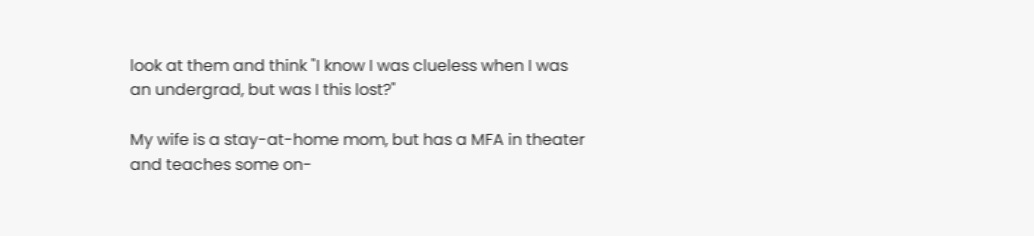look at them and think "I know I was clueless when I was an undergrad, but was I this lost?"

My wife is a stay-at-home mom, but has a MFA in theater and teaches some on-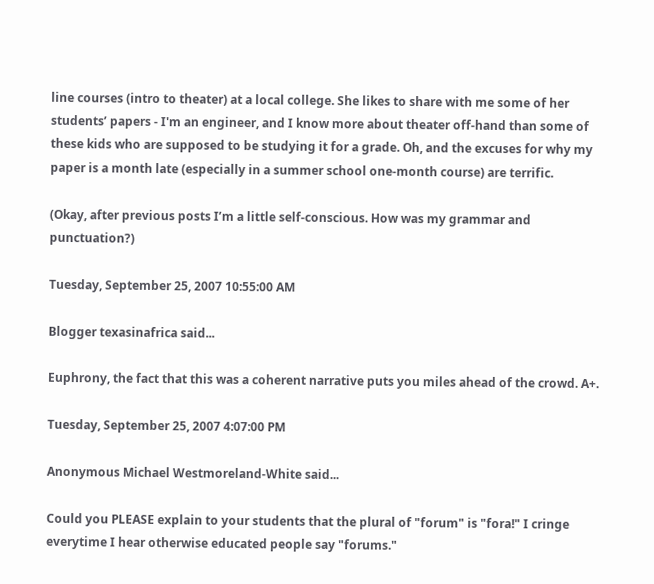line courses (intro to theater) at a local college. She likes to share with me some of her students’ papers - I'm an engineer, and I know more about theater off-hand than some of these kids who are supposed to be studying it for a grade. Oh, and the excuses for why my paper is a month late (especially in a summer school one-month course) are terrific.

(Okay, after previous posts I’m a little self-conscious. How was my grammar and punctuation?)

Tuesday, September 25, 2007 10:55:00 AM

Blogger texasinafrica said...

Euphrony, the fact that this was a coherent narrative puts you miles ahead of the crowd. A+.

Tuesday, September 25, 2007 4:07:00 PM

Anonymous Michael Westmoreland-White said...

Could you PLEASE explain to your students that the plural of "forum" is "fora!" I cringe everytime I hear otherwise educated people say "forums."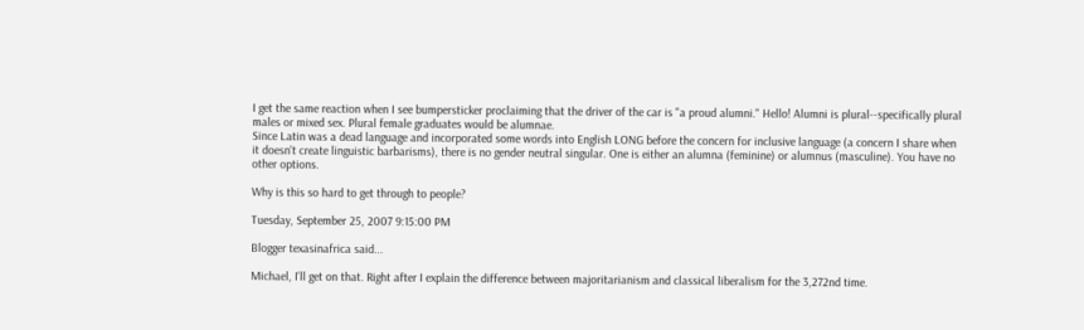I get the same reaction when I see bumpersticker proclaiming that the driver of the car is "a proud alumni." Hello! Alumni is plural--specifically plural males or mixed sex. Plural female graduates would be alumnae.
Since Latin was a dead language and incorporated some words into English LONG before the concern for inclusive language (a concern I share when it doesn't create linguistic barbarisms), there is no gender neutral singular. One is either an alumna (feminine) or alumnus (masculine). You have no other options.

Why is this so hard to get through to people?

Tuesday, September 25, 2007 9:15:00 PM

Blogger texasinafrica said...

Michael, I'll get on that. Right after I explain the difference between majoritarianism and classical liberalism for the 3,272nd time.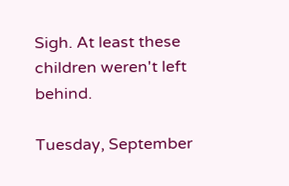Sigh. At least these children weren't left behind.

Tuesday, September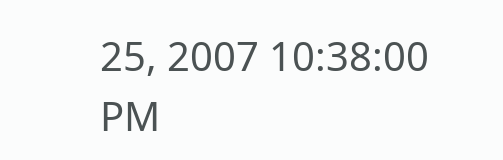25, 2007 10:38:00 PM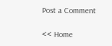Post a Comment

<< Home